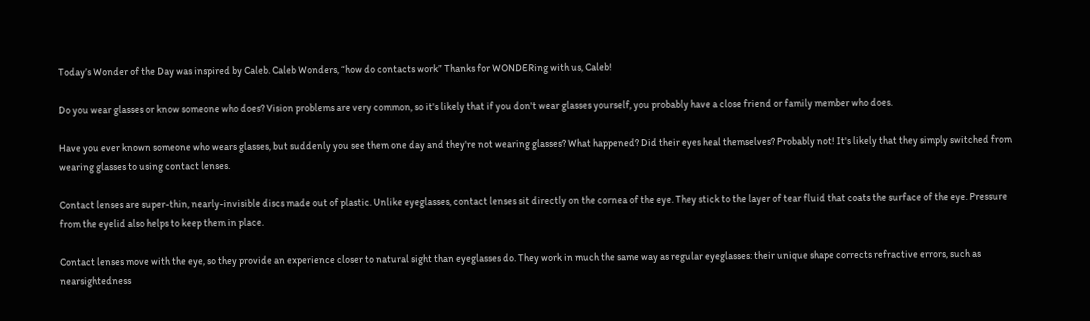Today’s Wonder of the Day was inspired by Caleb. Caleb Wonders, “how do contacts work” Thanks for WONDERing with us, Caleb!

Do you wear glasses or know someone who does? Vision problems are very common, so it's likely that if you don't wear glasses yourself, you probably have a close friend or family member who does.

Have you ever known someone who wears glasses, but suddenly you see them one day and they're not wearing glasses? What happened? Did their eyes heal themselves? Probably not! It's likely that they simply switched from wearing glasses to using contact lenses.

Contact lenses are super-thin, nearly-invisible discs made out of plastic. Unlike eyeglasses, contact lenses sit directly on the cornea of the eye. They stick to the layer of tear fluid that coats the surface of the eye. Pressure from the eyelid also helps to keep them in place.

Contact lenses move with the eye, so they provide an experience closer to natural sight than eyeglasses do. They work in much the same way as regular eyeglasses: their unique shape corrects refractive errors, such as nearsightedness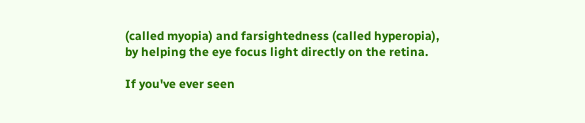(called myopia) and farsightedness (called hyperopia), by helping the eye focus light directly on the retina.

If you've ever seen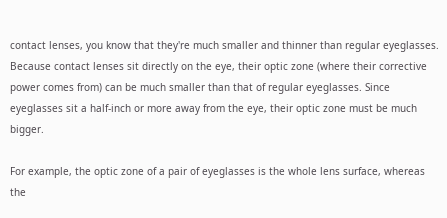contact lenses, you know that they're much smaller and thinner than regular eyeglasses. Because contact lenses sit directly on the eye, their optic zone (where their corrective power comes from) can be much smaller than that of regular eyeglasses. Since eyeglasses sit a half-inch or more away from the eye, their optic zone must be much bigger.

For example, the optic zone of a pair of eyeglasses is the whole lens surface, whereas the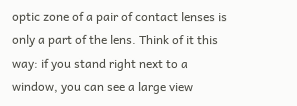optic zone of a pair of contact lenses is only a part of the lens. Think of it this way: if you stand right next to a window, you can see a large view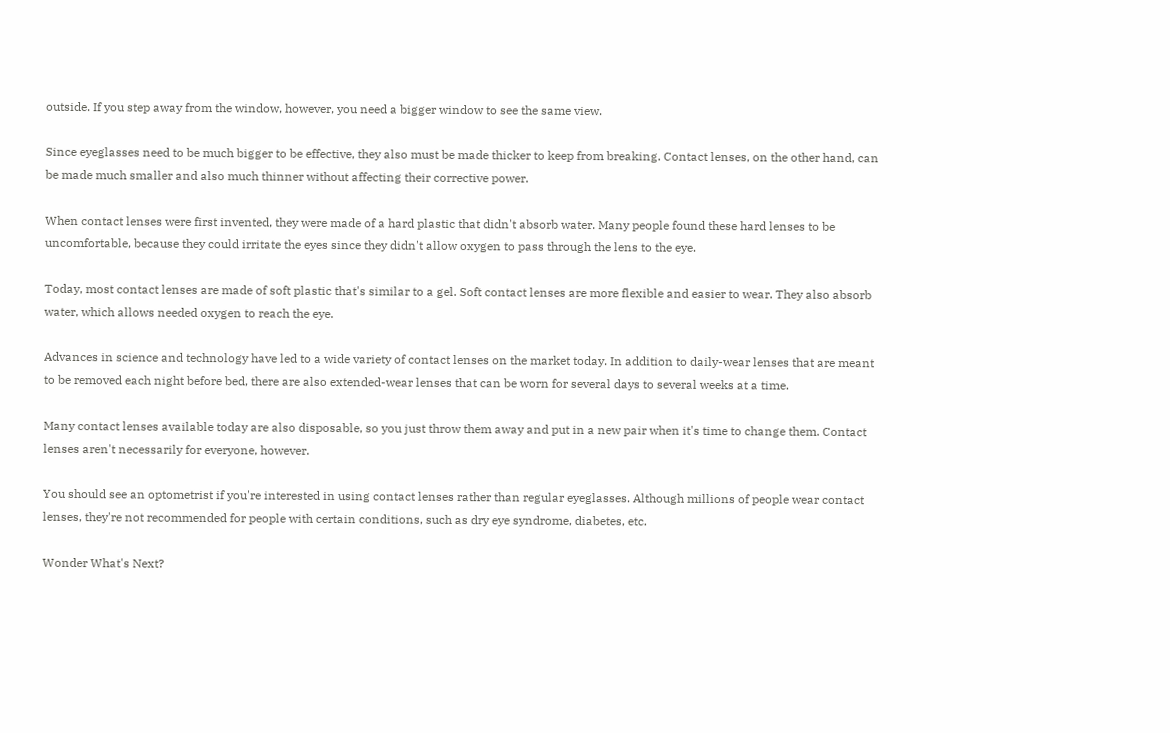outside. If you step away from the window, however, you need a bigger window to see the same view.

Since eyeglasses need to be much bigger to be effective, they also must be made thicker to keep from breaking. Contact lenses, on the other hand, can be made much smaller and also much thinner without affecting their corrective power.

When contact lenses were first invented, they were made of a hard plastic that didn't absorb water. Many people found these hard lenses to be uncomfortable, because they could irritate the eyes since they didn't allow oxygen to pass through the lens to the eye.

Today, most contact lenses are made of soft plastic that's similar to a gel. Soft contact lenses are more flexible and easier to wear. They also absorb water, which allows needed oxygen to reach the eye.

Advances in science and technology have led to a wide variety of contact lenses on the market today. In addition to daily-wear lenses that are meant to be removed each night before bed, there are also extended-wear lenses that can be worn for several days to several weeks at a time.

Many contact lenses available today are also disposable, so you just throw them away and put in a new pair when it's time to change them. Contact lenses aren't necessarily for everyone, however.

You should see an optometrist if you're interested in using contact lenses rather than regular eyeglasses. Although millions of people wear contact lenses, they're not recommended for people with certain conditions, such as dry eye syndrome, diabetes, etc.

Wonder What's Next?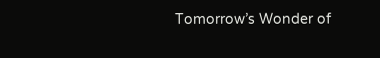Tomorrow’s Wonder of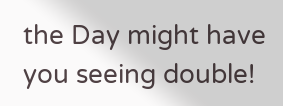the Day might have you seeing double!